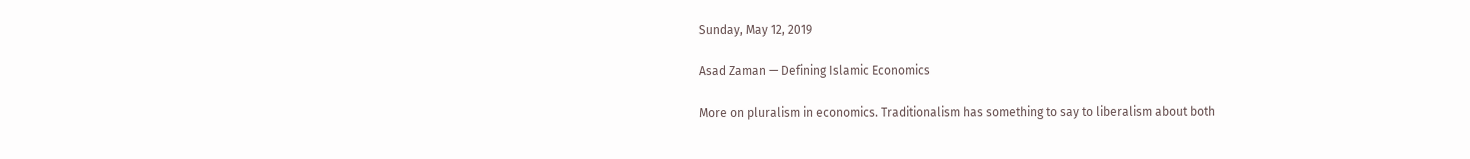Sunday, May 12, 2019

Asad Zaman — Defining Islamic Economics

More on pluralism in economics. Traditionalism has something to say to liberalism about both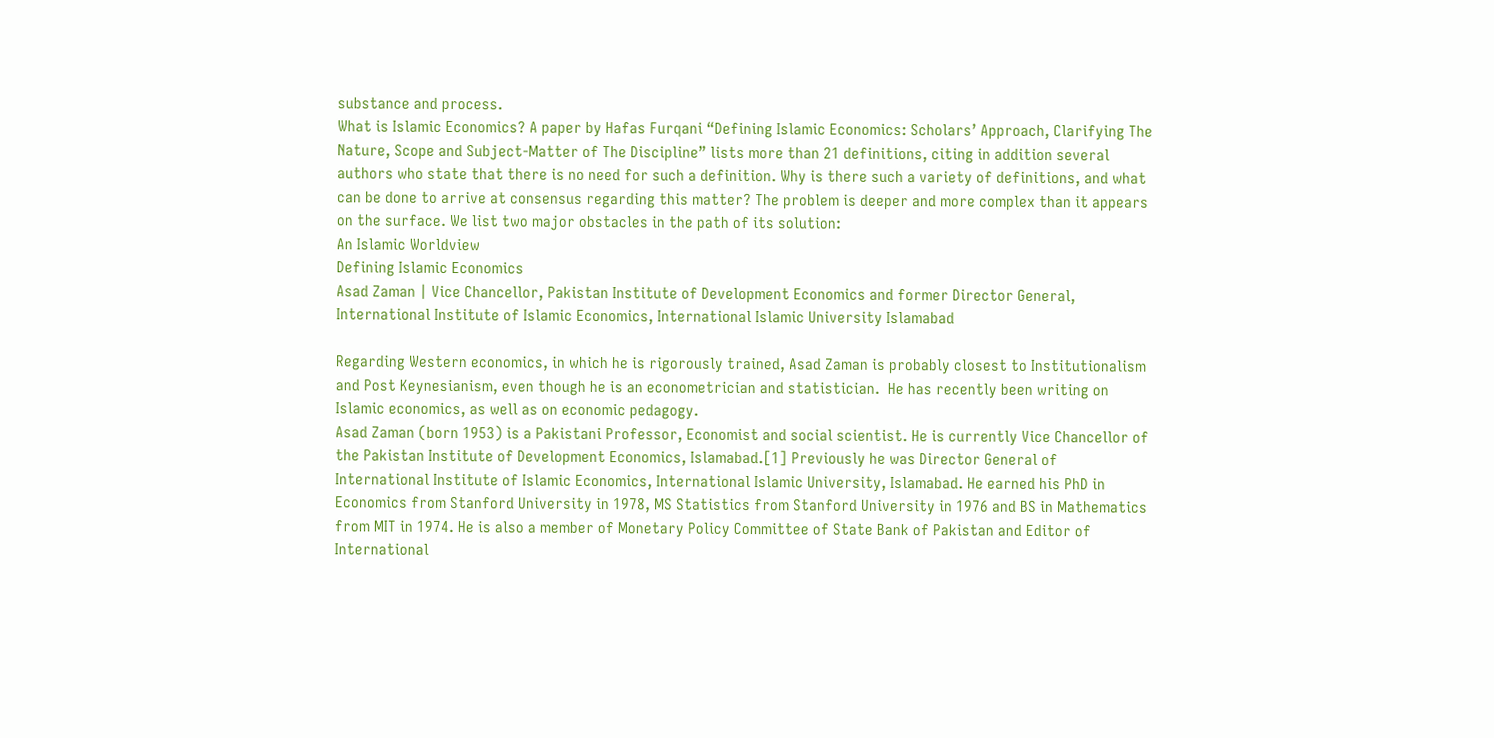substance and process.
What is Islamic Economics? A paper by Hafas Furqani “Defining Islamic Economics: Scholars’ Approach, Clarifying The Nature, Scope and Subject-Matter of The Discipline” lists more than 21 definitions, citing in addition several authors who state that there is no need for such a definition. Why is there such a variety of definitions, and what can be done to arrive at consensus regarding this matter? The problem is deeper and more complex than it appears on the surface. We list two major obstacles in the path of its solution:
An Islamic Worldview
Defining Islamic Economics
Asad Zaman | Vice Chancellor, Pakistan Institute of Development Economics and former Director General, International Institute of Islamic Economics, International Islamic University Islamabad

Regarding Western economics, in which he is rigorously trained, Asad Zaman is probably closest to Institutionalism and Post Keynesianism, even though he is an econometrician and statistician.  He has recently been writing on Islamic economics, as well as on economic pedagogy.
Asad Zaman (born 1953) is a Pakistani Professor, Economist and social scientist. He is currently Vice Chancellor of the Pakistan Institute of Development Economics, Islamabad.[1] Previously he was Director General of International Institute of Islamic Economics, International Islamic University, Islamabad. He earned his PhD in Economics from Stanford University in 1978, MS Statistics from Stanford University in 1976 and BS in Mathematics from MIT in 1974. He is also a member of Monetary Policy Committee of State Bank of Pakistan and Editor of International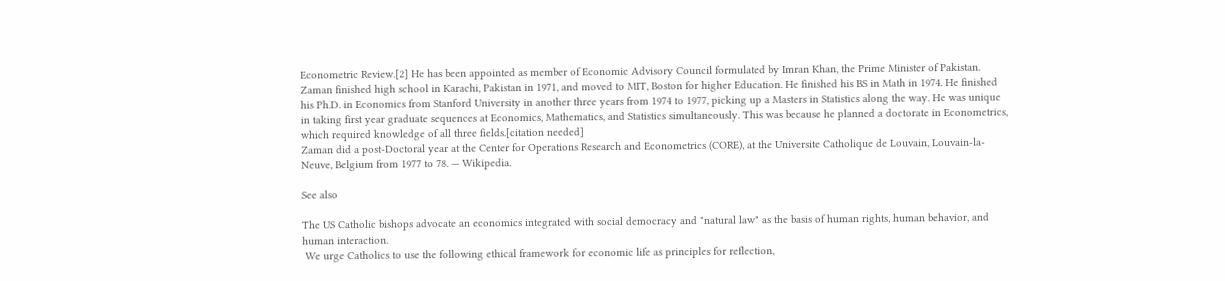Econometric Review.[2] He has been appointed as member of Economic Advisory Council formulated by Imran Khan, the Prime Minister of Pakistan.
Zaman finished high school in Karachi, Pakistan in 1971, and moved to MIT, Boston for higher Education. He finished his BS in Math in 1974. He finished his Ph.D. in Economics from Stanford University in another three years from 1974 to 1977, picking up a Masters in Statistics along the way. He was unique in taking first year graduate sequences at Economics, Mathematics, and Statistics simultaneously. This was because he planned a doctorate in Econometrics, which required knowledge of all three fields.[citation needed]
Zaman did a post-Doctoral year at the Center for Operations Research and Econometrics (CORE), at the Universite Catholique de Louvain, Louvain-la-Neuve, Belgium from 1977 to 78. — Wikipedia.

See also

The US Catholic bishops advocate an economics integrated with social democracy and "natural law" as the basis of human rights, human behavior, and human interaction.
 We urge Catholics to use the following ethical framework for economic life as principles for reflection,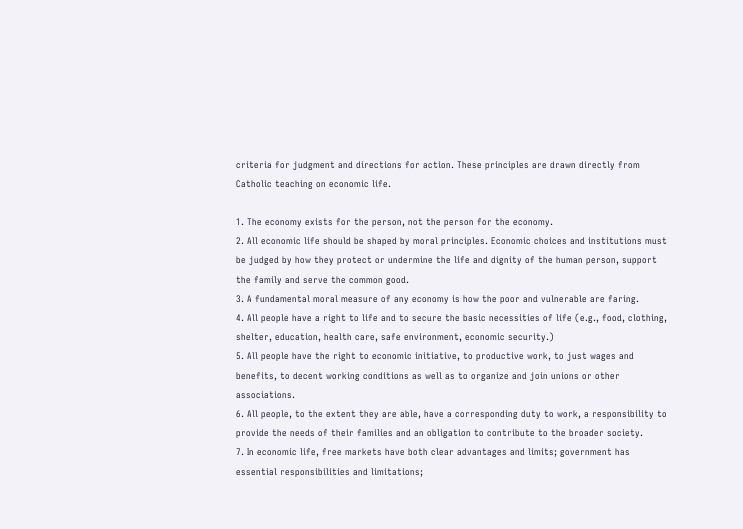criteria for judgment and directions for action. These principles are drawn directly from Catholic teaching on economic life.

1. The economy exists for the person, not the person for the economy.
2. All economic life should be shaped by moral principles. Economic choices and institutions must be judged by how they protect or undermine the life and dignity of the human person, support the family and serve the common good.
3. A fundamental moral measure of any economy is how the poor and vulnerable are faring.
4. All people have a right to life and to secure the basic necessities of life (e.g., food, clothing, shelter, education, health care, safe environment, economic security.)
5. All people have the right to economic initiative, to productive work, to just wages and benefits, to decent working conditions as well as to organize and join unions or other associations.
6. All people, to the extent they are able, have a corresponding duty to work, a responsibility to provide the needs of their families and an obligation to contribute to the broader society.
7. In economic life, free markets have both clear advantages and limits; government has essential responsibilities and limitations;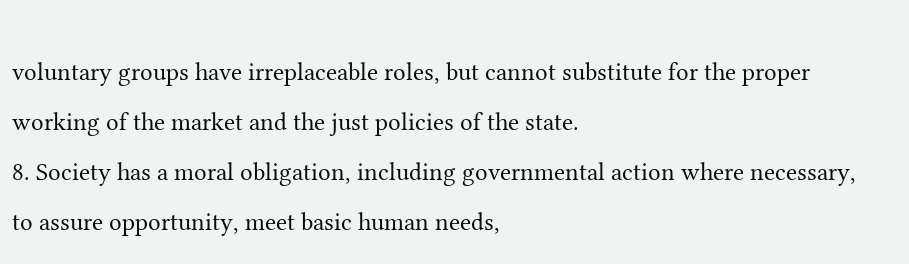voluntary groups have irreplaceable roles, but cannot substitute for the proper working of the market and the just policies of the state.
8. Society has a moral obligation, including governmental action where necessary, to assure opportunity, meet basic human needs,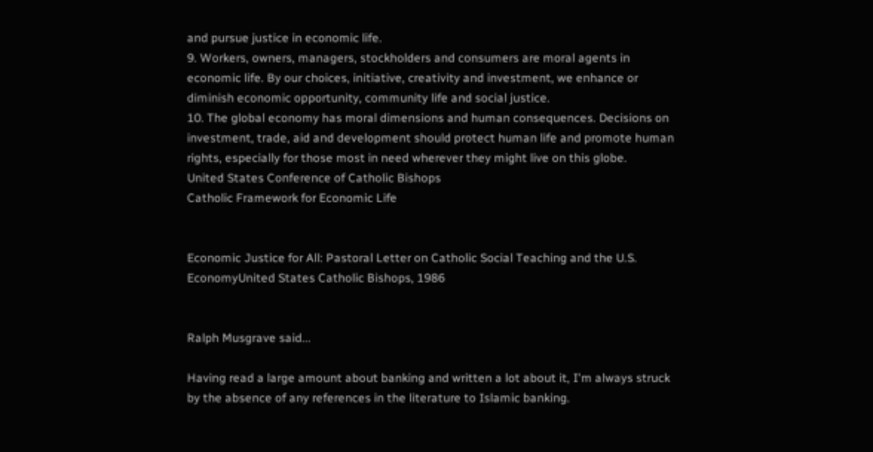and pursue justice in economic life.
9. Workers, owners, managers, stockholders and consumers are moral agents in economic life. By our choices, initiative, creativity and investment, we enhance or diminish economic opportunity, community life and social justice.
10. The global economy has moral dimensions and human consequences. Decisions on investment, trade, aid and development should protect human life and promote human rights, especially for those most in need wherever they might live on this globe.
United States Conference of Catholic Bishops
Catholic Framework for Economic Life


Economic Justice for All: Pastoral Letter on Catholic Social Teaching and the U.S. EconomyUnited States Catholic Bishops, 1986


Ralph Musgrave said...

Having read a large amount about banking and written a lot about it, I'm always struck by the absence of any references in the literature to Islamic banking.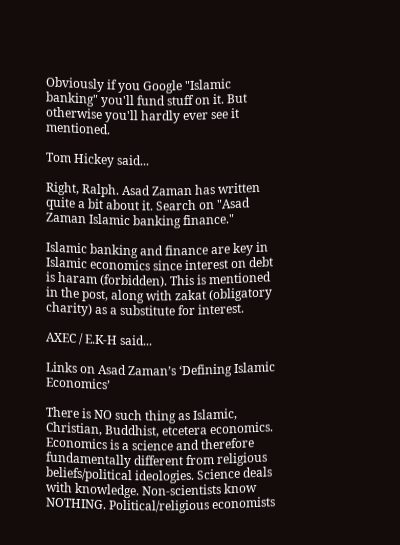Obviously if you Google "Islamic banking" you'll fund stuff on it. But otherwise you'll hardly ever see it mentioned.

Tom Hickey said...

Right, Ralph. Asad Zaman has written quite a bit about it. Search on "Asad Zaman Islamic banking finance."

Islamic banking and finance are key in Islamic economics since interest on debt is haram (forbidden). This is mentioned in the post, along with zakat (obligatory charity) as a substitute for interest.

AXEC / E.K-H said...

Links on Asad Zaman’s ‘Defining Islamic Economics’

There is NO such thing as Islamic, Christian, Buddhist, etcetera economics. Economics is a science and therefore fundamentally different from religious beliefs/political ideologies. Science deals with knowledge. Non-scientists know NOTHING. Political/religious economists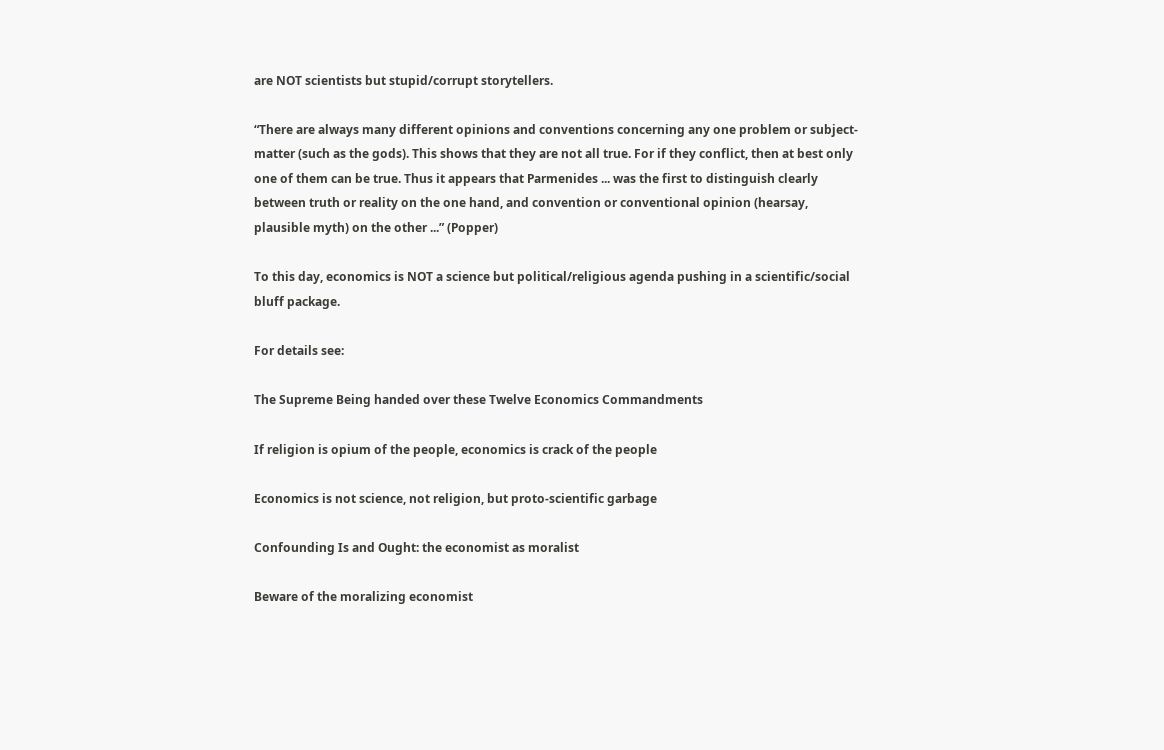are NOT scientists but stupid/corrupt storytellers.

“There are always many different opinions and conventions concerning any one problem or subject-matter (such as the gods). This shows that they are not all true. For if they conflict, then at best only one of them can be true. Thus it appears that Parmenides ... was the first to distinguish clearly between truth or reality on the one hand, and convention or conventional opinion (hearsay, plausible myth) on the other ...” (Popper)

To this day, economics is NOT a science but political/religious agenda pushing in a scientific/social bluff package.

For details see:

The Supreme Being handed over these Twelve Economics Commandments

If religion is opium of the people, economics is crack of the people

Economics is not science, not religion, but proto-scientific garbage

Confounding Is and Ought: the economist as moralist

Beware of the moralizing economist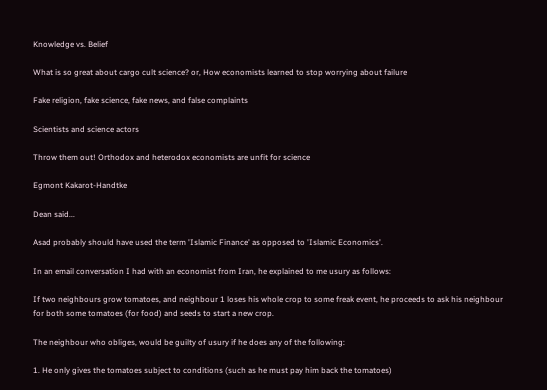Knowledge vs. Belief

What is so great about cargo cult science? or, How economists learned to stop worrying about failure

Fake religion, fake science, fake news, and false complaints

Scientists and science actors

Throw them out! Orthodox and heterodox economists are unfit for science

Egmont Kakarot-Handtke

Dean said...

Asad probably should have used the term 'Islamic Finance' as opposed to 'Islamic Economics'.

In an email conversation I had with an economist from Iran, he explained to me usury as follows:

If two neighbours grow tomatoes, and neighbour 1 loses his whole crop to some freak event, he proceeds to ask his neighbour for both some tomatoes (for food) and seeds to start a new crop.

The neighbour who obliges, would be guilty of usury if he does any of the following:

1. He only gives the tomatoes subject to conditions (such as he must pay him back the tomatoes)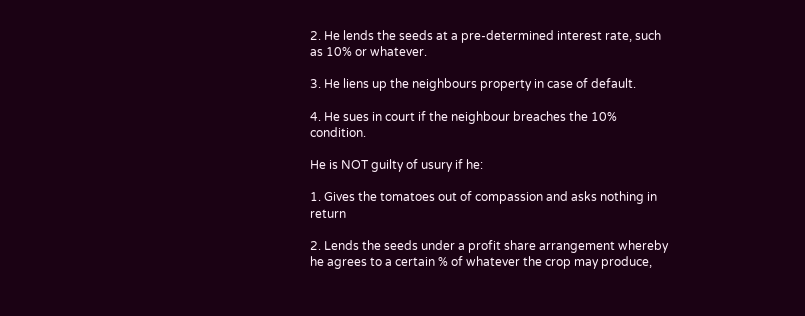2. He lends the seeds at a pre-determined interest rate, such as 10% or whatever.

3. He liens up the neighbours property in case of default.

4. He sues in court if the neighbour breaches the 10% condition.

He is NOT guilty of usury if he:

1. Gives the tomatoes out of compassion and asks nothing in return

2. Lends the seeds under a profit share arrangement whereby he agrees to a certain % of whatever the crop may produce,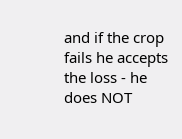and if the crop fails he accepts the loss - he does NOT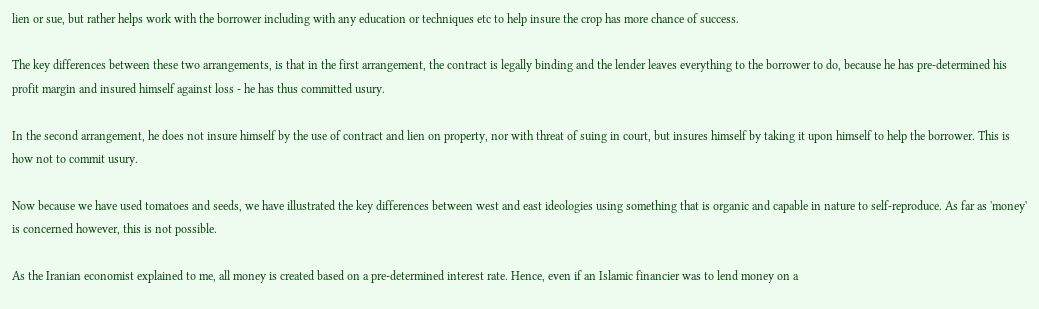lien or sue, but rather helps work with the borrower including with any education or techniques etc to help insure the crop has more chance of success.

The key differences between these two arrangements, is that in the first arrangement, the contract is legally binding and the lender leaves everything to the borrower to do, because he has pre-determined his profit margin and insured himself against loss - he has thus committed usury.

In the second arrangement, he does not insure himself by the use of contract and lien on property, nor with threat of suing in court, but insures himself by taking it upon himself to help the borrower. This is how not to commit usury.

Now because we have used tomatoes and seeds, we have illustrated the key differences between west and east ideologies using something that is organic and capable in nature to self-reproduce. As far as 'money' is concerned however, this is not possible.

As the Iranian economist explained to me, all money is created based on a pre-determined interest rate. Hence, even if an Islamic financier was to lend money on a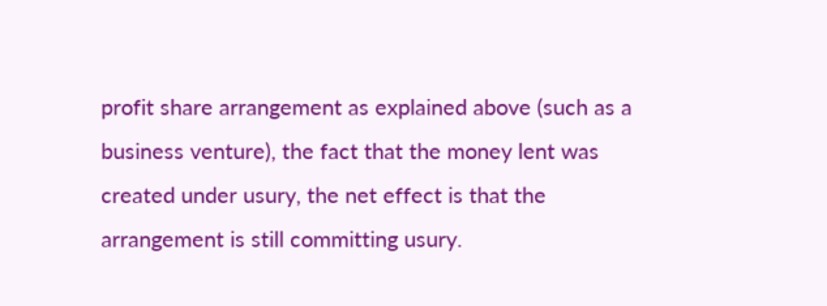profit share arrangement as explained above (such as a business venture), the fact that the money lent was created under usury, the net effect is that the arrangement is still committing usury.